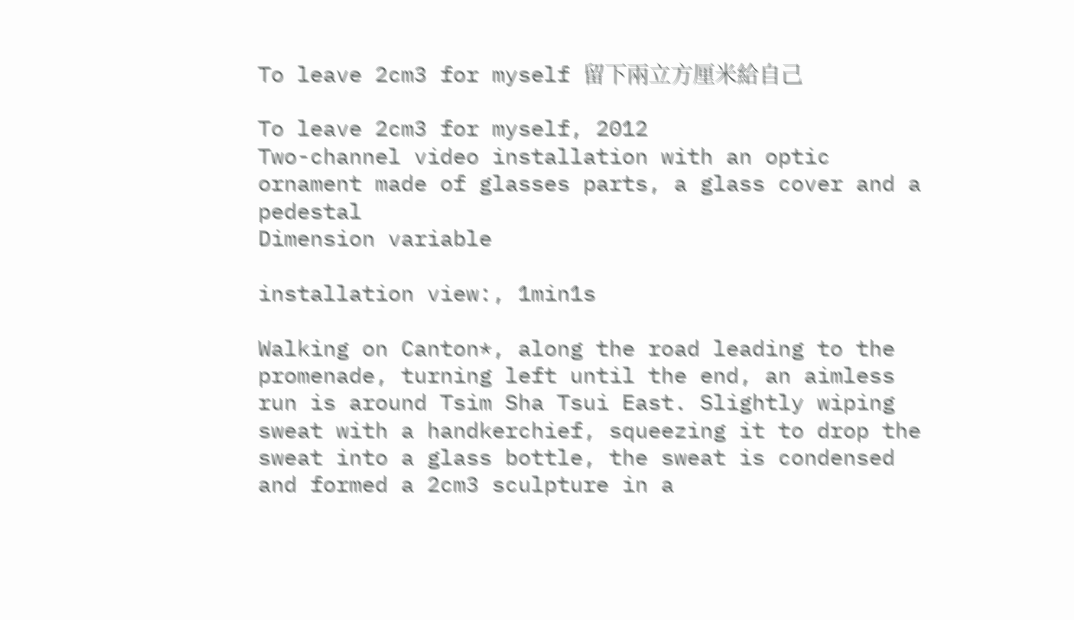To leave 2cm3 for myself 留下兩立方厘米給自己

To leave 2cm3 for myself, 2012
Two-channel video installation with an optic ornament made of glasses parts, a glass cover and a pedestal
Dimension variable

installation view:, 1min1s

Walking on Canton*, along the road leading to the promenade, turning left until the end, an aimless run is around Tsim Sha Tsui East. Slightly wiping sweat with a handkerchief, squeezing it to drop the sweat into a glass bottle, the sweat is condensed and formed a 2cm3 sculpture in a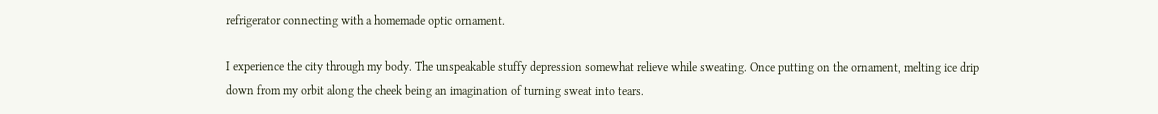refrigerator connecting with a homemade optic ornament.

I experience the city through my body. The unspeakable stuffy depression somewhat relieve while sweating. Once putting on the ornament, melting ice drip down from my orbit along the cheek being an imagination of turning sweat into tears.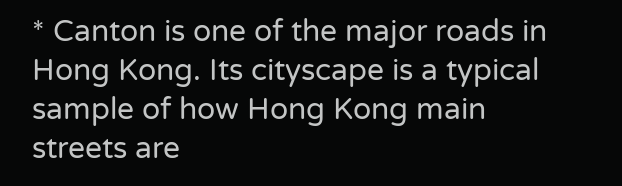* Canton is one of the major roads in Hong Kong. Its cityscape is a typical sample of how Hong Kong main streets are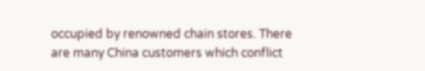occupied by renowned chain stores. There are many China customers which conflict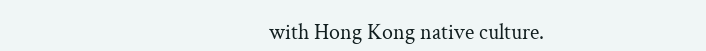with Hong Kong native culture.